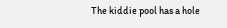The kiddie pool has a hole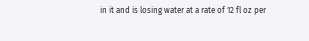in it and is losing water at a rate of 12 fl oz per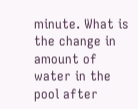minute. What is the change in amount of water in the pool after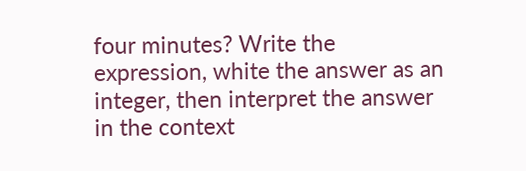four minutes? Write the expression, white the answer as an integer, then interpret the answer in the context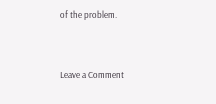of the problem.


Leave a Comment